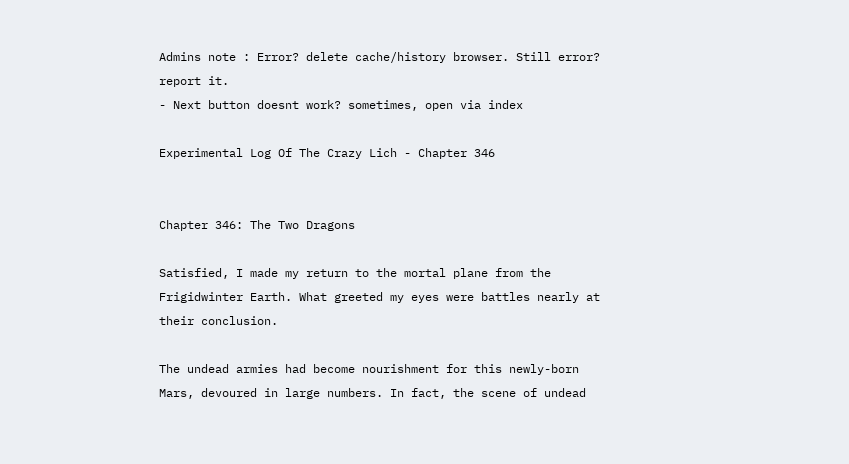Admins note : Error? delete cache/history browser. Still error? report it.
- Next button doesnt work? sometimes, open via index

Experimental Log Of The Crazy Lich - Chapter 346


Chapter 346: The Two Dragons

Satisfied, I made my return to the mortal plane from the Frigidwinter Earth. What greeted my eyes were battles nearly at their conclusion.

The undead armies had become nourishment for this newly-born Mars, devoured in large numbers. In fact, the scene of undead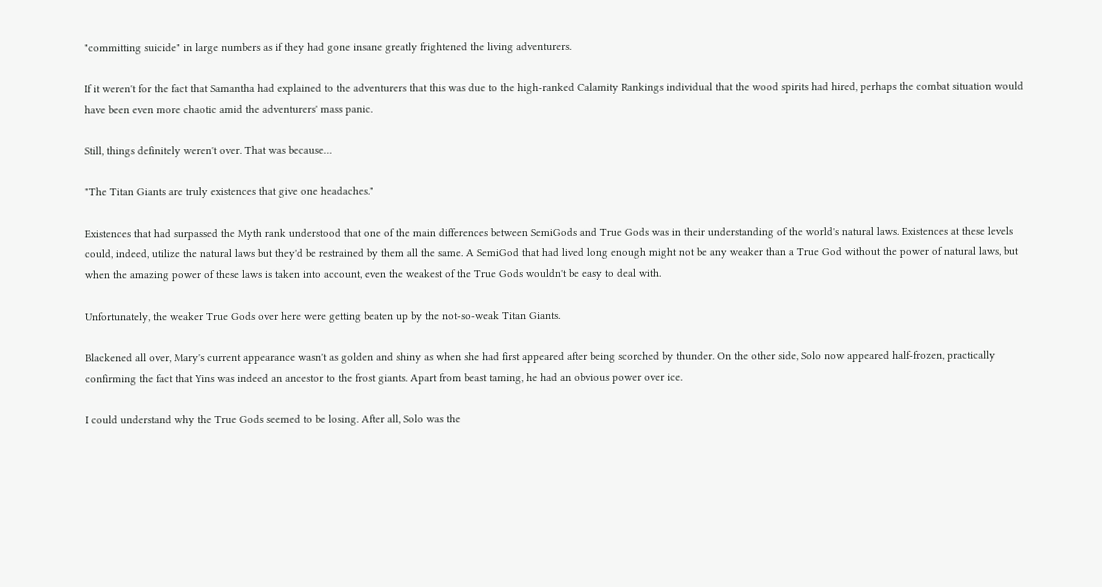"committing suicide" in large numbers as if they had gone insane greatly frightened the living adventurers.

If it weren't for the fact that Samantha had explained to the adventurers that this was due to the high-ranked Calamity Rankings individual that the wood spirits had hired, perhaps the combat situation would have been even more chaotic amid the adventurers' mass panic.

Still, things definitely weren't over. That was because…

"The Titan Giants are truly existences that give one headaches."

Existences that had surpassed the Myth rank understood that one of the main differences between SemiGods and True Gods was in their understanding of the world's natural laws. Existences at these levels could, indeed, utilize the natural laws but they'd be restrained by them all the same. A SemiGod that had lived long enough might not be any weaker than a True God without the power of natural laws, but when the amazing power of these laws is taken into account, even the weakest of the True Gods wouldn't be easy to deal with.

Unfortunately, the weaker True Gods over here were getting beaten up by the not-so-weak Titan Giants.

Blackened all over, Mary's current appearance wasn't as golden and shiny as when she had first appeared after being scorched by thunder. On the other side, Solo now appeared half-frozen, practically confirming the fact that Yins was indeed an ancestor to the frost giants. Apart from beast taming, he had an obvious power over ice.

I could understand why the True Gods seemed to be losing. After all, Solo was the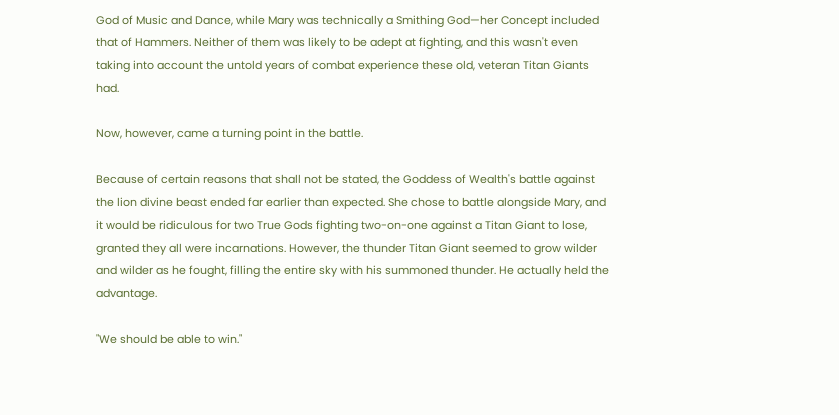God of Music and Dance, while Mary was technically a Smithing God—her Concept included that of Hammers. Neither of them was likely to be adept at fighting, and this wasn't even taking into account the untold years of combat experience these old, veteran Titan Giants had.

Now, however, came a turning point in the battle.

Because of certain reasons that shall not be stated, the Goddess of Wealth's battle against the lion divine beast ended far earlier than expected. She chose to battle alongside Mary, and it would be ridiculous for two True Gods fighting two-on-one against a Titan Giant to lose, granted they all were incarnations. However, the thunder Titan Giant seemed to grow wilder and wilder as he fought, filling the entire sky with his summoned thunder. He actually held the advantage.

"We should be able to win."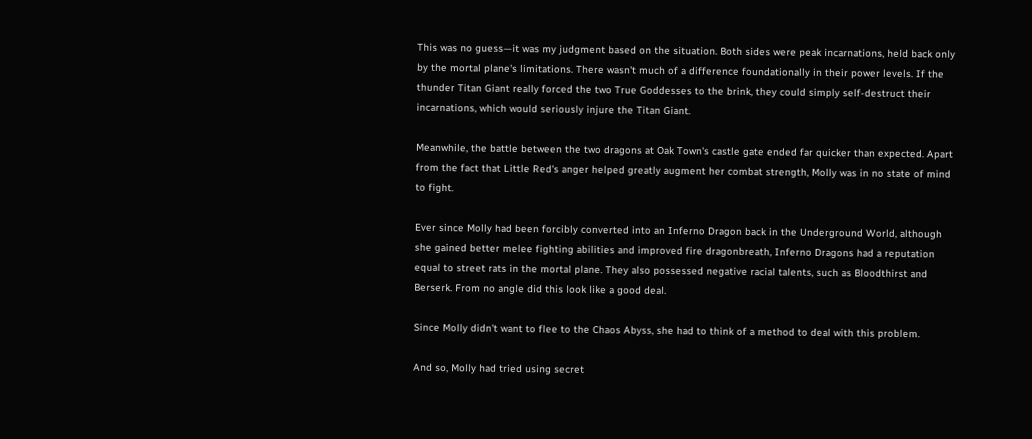This was no guess—it was my judgment based on the situation. Both sides were peak incarnations, held back only by the mortal plane's limitations. There wasn't much of a difference foundationally in their power levels. If the thunder Titan Giant really forced the two True Goddesses to the brink, they could simply self-destruct their incarnations, which would seriously injure the Titan Giant.

Meanwhile, the battle between the two dragons at Oak Town's castle gate ended far quicker than expected. Apart from the fact that Little Red's anger helped greatly augment her combat strength, Molly was in no state of mind to fight.

Ever since Molly had been forcibly converted into an Inferno Dragon back in the Underground World, although she gained better melee fighting abilities and improved fire dragonbreath, Inferno Dragons had a reputation equal to street rats in the mortal plane. They also possessed negative racial talents, such as Bloodthirst and Berserk. From no angle did this look like a good deal.

Since Molly didn't want to flee to the Chaos Abyss, she had to think of a method to deal with this problem.

And so, Molly had tried using secret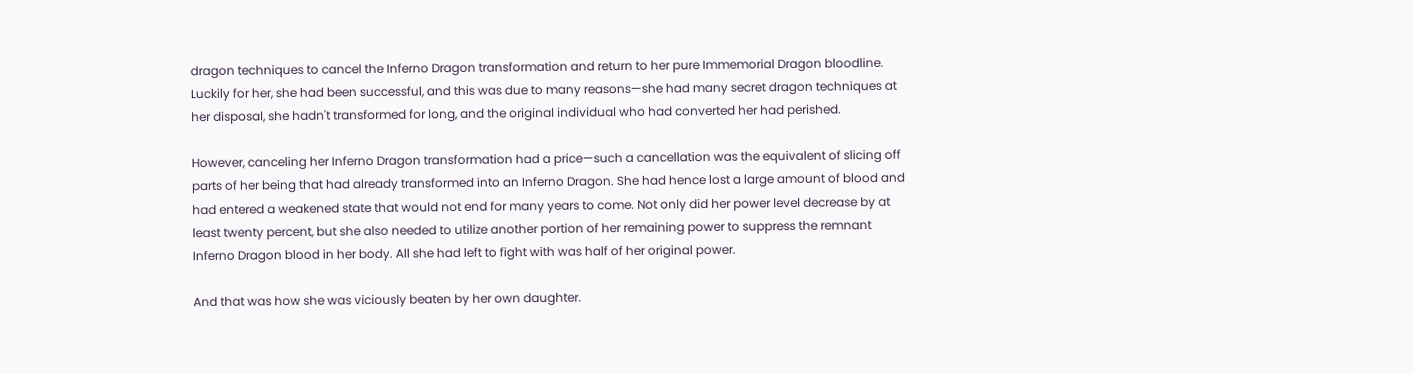dragon techniques to cancel the Inferno Dragon transformation and return to her pure Immemorial Dragon bloodline. Luckily for her, she had been successful, and this was due to many reasons—she had many secret dragon techniques at her disposal, she hadn't transformed for long, and the original individual who had converted her had perished.

However, canceling her Inferno Dragon transformation had a price—such a cancellation was the equivalent of slicing off parts of her being that had already transformed into an Inferno Dragon. She had hence lost a large amount of blood and had entered a weakened state that would not end for many years to come. Not only did her power level decrease by at least twenty percent, but she also needed to utilize another portion of her remaining power to suppress the remnant Inferno Dragon blood in her body. All she had left to fight with was half of her original power.

And that was how she was viciously beaten by her own daughter.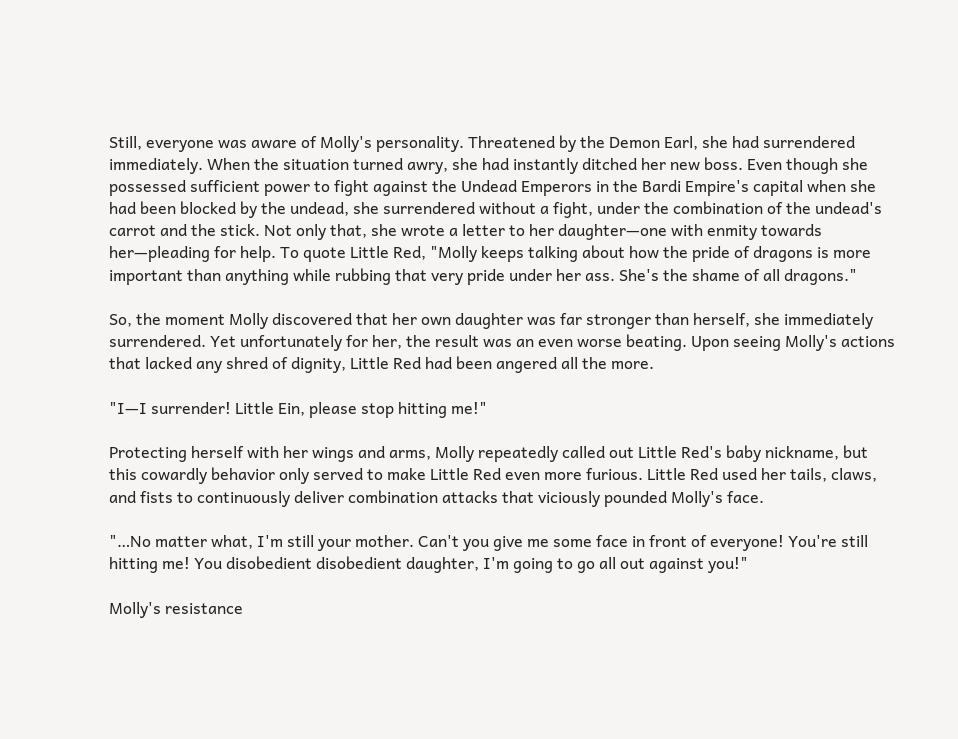Still, everyone was aware of Molly's personality. Threatened by the Demon Earl, she had surrendered immediately. When the situation turned awry, she had instantly ditched her new boss. Even though she possessed sufficient power to fight against the Undead Emperors in the Bardi Empire's capital when she had been blocked by the undead, she surrendered without a fight, under the combination of the undead's carrot and the stick. Not only that, she wrote a letter to her daughter—one with enmity towards her—pleading for help. To quote Little Red, "Molly keeps talking about how the pride of dragons is more important than anything while rubbing that very pride under her ass. She's the shame of all dragons."

So, the moment Molly discovered that her own daughter was far stronger than herself, she immediately surrendered. Yet unfortunately for her, the result was an even worse beating. Upon seeing Molly's actions that lacked any shred of dignity, Little Red had been angered all the more.

"I—I surrender! Little Ein, please stop hitting me!"

Protecting herself with her wings and arms, Molly repeatedly called out Little Red's baby nickname, but this cowardly behavior only served to make Little Red even more furious. Little Red used her tails, claws, and fists to continuously deliver combination attacks that viciously pounded Molly's face.

"…No matter what, I'm still your mother. Can't you give me some face in front of everyone! You're still hitting me! You disobedient disobedient daughter, I'm going to go all out against you!"

Molly's resistance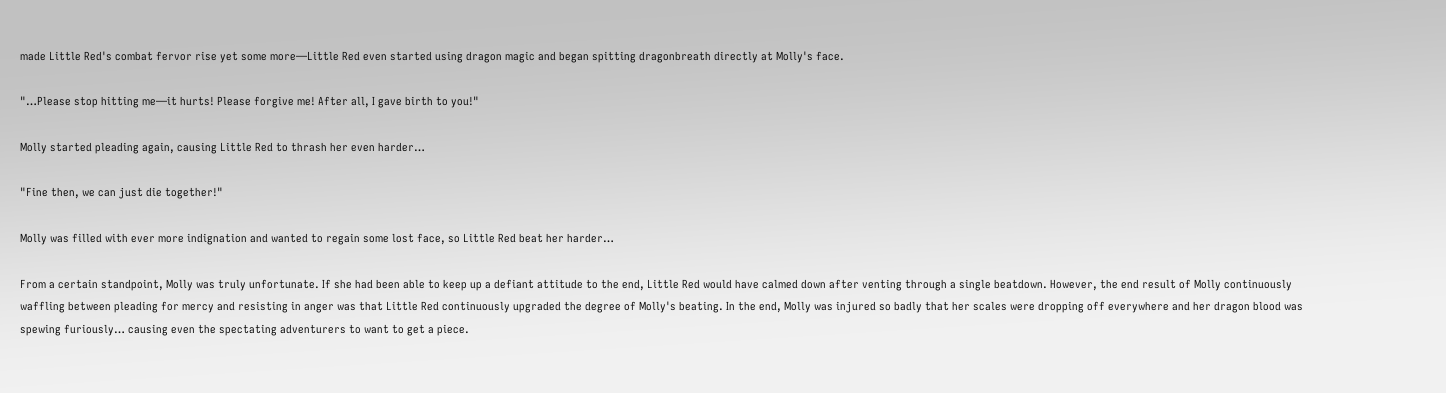made Little Red's combat fervor rise yet some more—Little Red even started using dragon magic and began spitting dragonbreath directly at Molly's face.

"…Please stop hitting me—it hurts! Please forgive me! After all, I gave birth to you!"

Molly started pleading again, causing Little Red to thrash her even harder…

"Fine then, we can just die together!"

Molly was filled with ever more indignation and wanted to regain some lost face, so Little Red beat her harder…

From a certain standpoint, Molly was truly unfortunate. If she had been able to keep up a defiant attitude to the end, Little Red would have calmed down after venting through a single beatdown. However, the end result of Molly continuously waffling between pleading for mercy and resisting in anger was that Little Red continuously upgraded the degree of Molly's beating. In the end, Molly was injured so badly that her scales were dropping off everywhere and her dragon blood was spewing furiously… causing even the spectating adventurers to want to get a piece.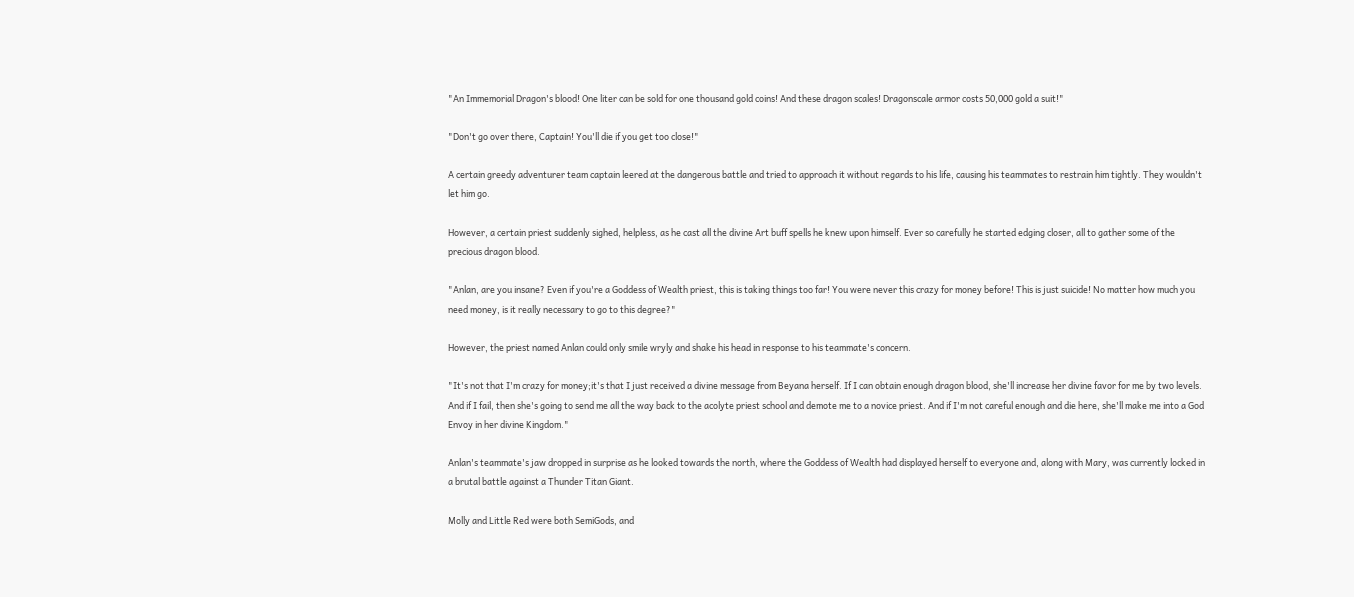"An Immemorial Dragon's blood! One liter can be sold for one thousand gold coins! And these dragon scales! Dragonscale armor costs 50,000 gold a suit!"

"Don't go over there, Captain! You'll die if you get too close!"

A certain greedy adventurer team captain leered at the dangerous battle and tried to approach it without regards to his life, causing his teammates to restrain him tightly. They wouldn't let him go.

However, a certain priest suddenly sighed, helpless, as he cast all the divine Art buff spells he knew upon himself. Ever so carefully he started edging closer, all to gather some of the precious dragon blood.

"Anlan, are you insane? Even if you're a Goddess of Wealth priest, this is taking things too far! You were never this crazy for money before! This is just suicide! No matter how much you need money, is it really necessary to go to this degree?"

However, the priest named Anlan could only smile wryly and shake his head in response to his teammate's concern.

"It's not that I'm crazy for money;it's that I just received a divine message from Beyana herself. If I can obtain enough dragon blood, she'll increase her divine favor for me by two levels. And if I fail, then she's going to send me all the way back to the acolyte priest school and demote me to a novice priest. And if I'm not careful enough and die here, she'll make me into a God Envoy in her divine Kingdom."

Anlan's teammate's jaw dropped in surprise as he looked towards the north, where the Goddess of Wealth had displayed herself to everyone and, along with Mary, was currently locked in a brutal battle against a Thunder Titan Giant.

Molly and Little Red were both SemiGods, and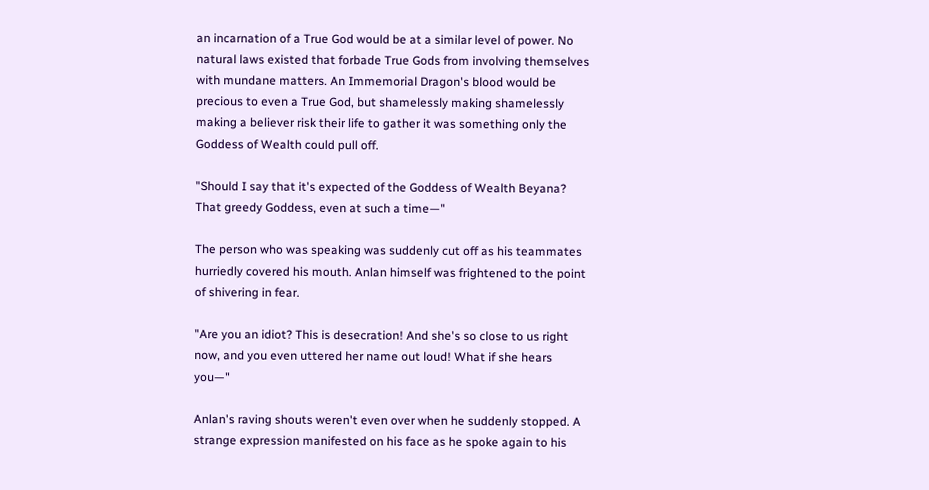an incarnation of a True God would be at a similar level of power. No natural laws existed that forbade True Gods from involving themselves with mundane matters. An Immemorial Dragon's blood would be precious to even a True God, but shamelessly making shamelessly making a believer risk their life to gather it was something only the Goddess of Wealth could pull off.

"Should I say that it's expected of the Goddess of Wealth Beyana? That greedy Goddess, even at such a time—"

The person who was speaking was suddenly cut off as his teammates hurriedly covered his mouth. Anlan himself was frightened to the point of shivering in fear.

"Are you an idiot? This is desecration! And she's so close to us right now, and you even uttered her name out loud! What if she hears you—"

Anlan's raving shouts weren't even over when he suddenly stopped. A strange expression manifested on his face as he spoke again to his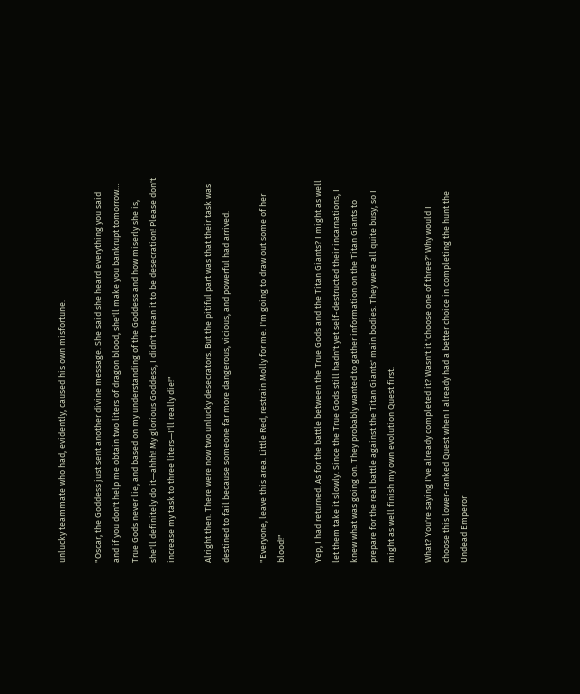unlucky teammate who had, evidently, caused his own misfortune.

"Oscar, the Goddess just sent another divine message. She said she heard everything you said and if you don't help me obtain two liters of dragon blood, she'll make you bankrupt tomorrow… True Gods never lie, and based on my understanding of the Goddess and how miserly she is, she'll definitely do it—ahhh! My glorious Goddess, I didn't mean it to be desecration! Please don't increase my task to three liters—I'll really die!"

Alright then. There were now two unlucky desecrators. But the pitiful part was that their task was destined to fail because someone far more dangerous, vicious, and powerful had arrived.

"Everyone, leave this area. Little Red, restrain Molly for me. I'm going to draw out some of her blood!"

Yep, I had returned. As for the battle between the True Gods and the Titan Giants? I might as well let them take it slowly. Since the True Gods still hadn't yet self-destructed their incarnations, I knew what was going on. They probably wanted to gather information on the Titan Giants to prepare for the real battle against the Titan Giants' main bodies. They were all quite busy, so I might as well finish my own evolution Quest first.

What? You're saying I've already completed it? Wasn't it 'choose one of three?' Why would I choose this lower-ranked Quest when I already had a better choice in completing the hunt the Undead Emperor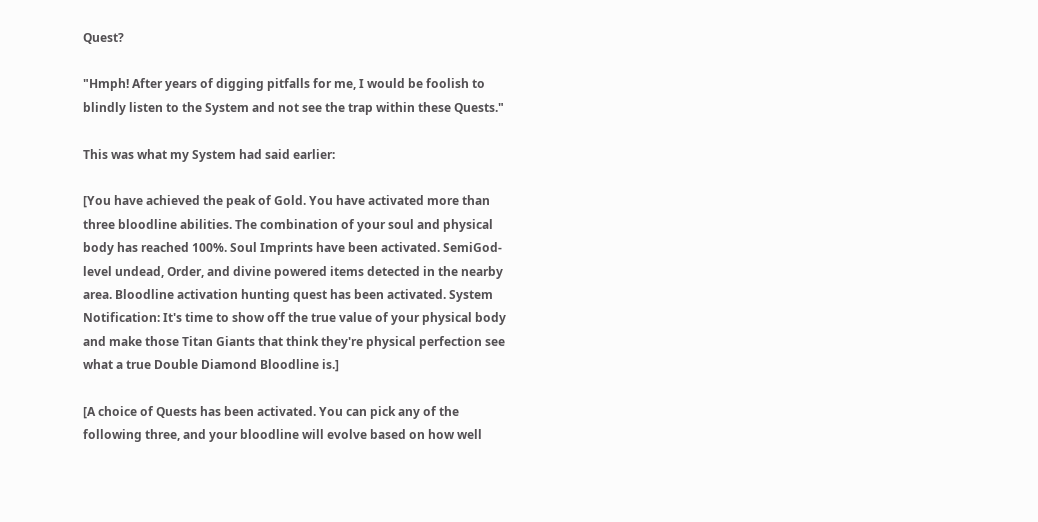Quest?

"Hmph! After years of digging pitfalls for me, I would be foolish to blindly listen to the System and not see the trap within these Quests."

This was what my System had said earlier:

[You have achieved the peak of Gold. You have activated more than three bloodline abilities. The combination of your soul and physical body has reached 100%. Soul Imprints have been activated. SemiGod-level undead, Order, and divine powered items detected in the nearby area. Bloodline activation hunting quest has been activated. System Notification: It's time to show off the true value of your physical body and make those Titan Giants that think they're physical perfection see what a true Double Diamond Bloodline is.]

[A choice of Quests has been activated. You can pick any of the following three, and your bloodline will evolve based on how well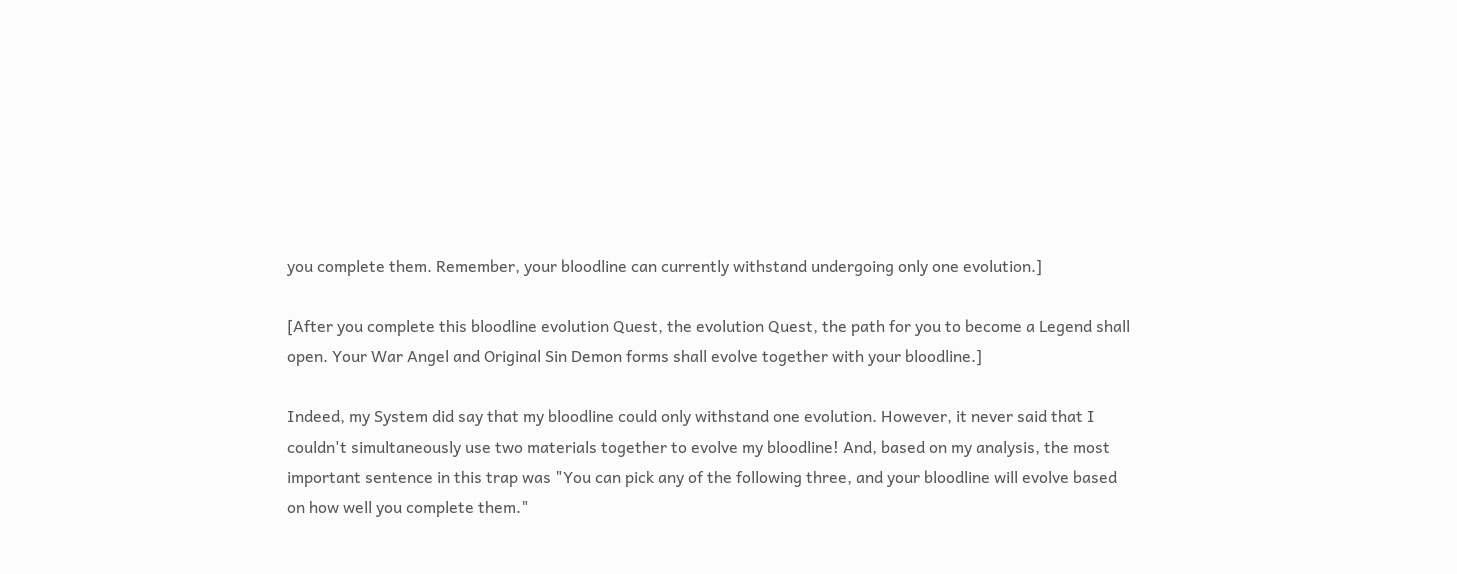you complete them. Remember, your bloodline can currently withstand undergoing only one evolution.]

[After you complete this bloodline evolution Quest, the evolution Quest, the path for you to become a Legend shall open. Your War Angel and Original Sin Demon forms shall evolve together with your bloodline.]

Indeed, my System did say that my bloodline could only withstand one evolution. However, it never said that I couldn't simultaneously use two materials together to evolve my bloodline! And, based on my analysis, the most important sentence in this trap was "You can pick any of the following three, and your bloodline will evolve based on how well you complete them."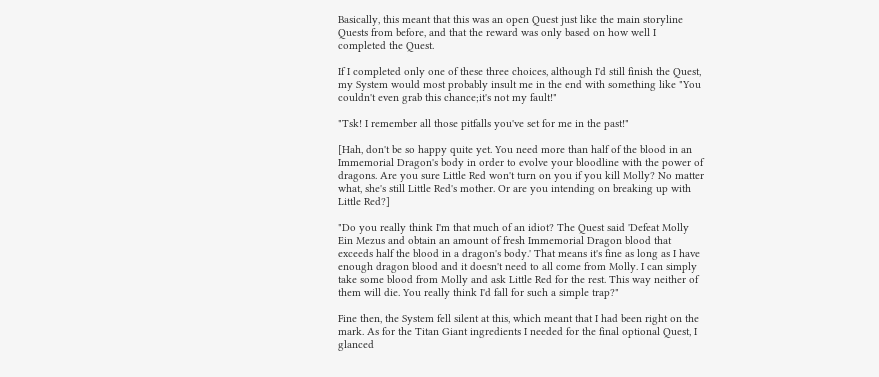Basically, this meant that this was an open Quest just like the main storyline Quests from before, and that the reward was only based on how well I completed the Quest.

If I completed only one of these three choices, although I'd still finish the Quest, my System would most probably insult me in the end with something like "You couldn't even grab this chance;it's not my fault!"

"Tsk! I remember all those pitfalls you've set for me in the past!"

[Hah, don't be so happy quite yet. You need more than half of the blood in an Immemorial Dragon's body in order to evolve your bloodline with the power of dragons. Are you sure Little Red won't turn on you if you kill Molly? No matter what, she's still Little Red's mother. Or are you intending on breaking up with Little Red?]

"Do you really think I'm that much of an idiot? The Quest said 'Defeat Molly Ein Mezus and obtain an amount of fresh Immemorial Dragon blood that exceeds half the blood in a dragon's body.' That means it's fine as long as I have enough dragon blood and it doesn't need to all come from Molly. I can simply take some blood from Molly and ask Little Red for the rest. This way neither of them will die. You really think I'd fall for such a simple trap?"

Fine then, the System fell silent at this, which meant that I had been right on the mark. As for the Titan Giant ingredients I needed for the final optional Quest, I glanced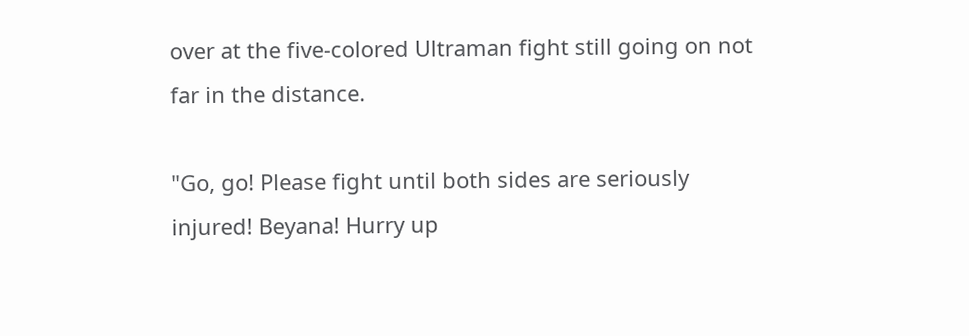over at the five-colored Ultraman fight still going on not far in the distance.

"Go, go! Please fight until both sides are seriously injured! Beyana! Hurry up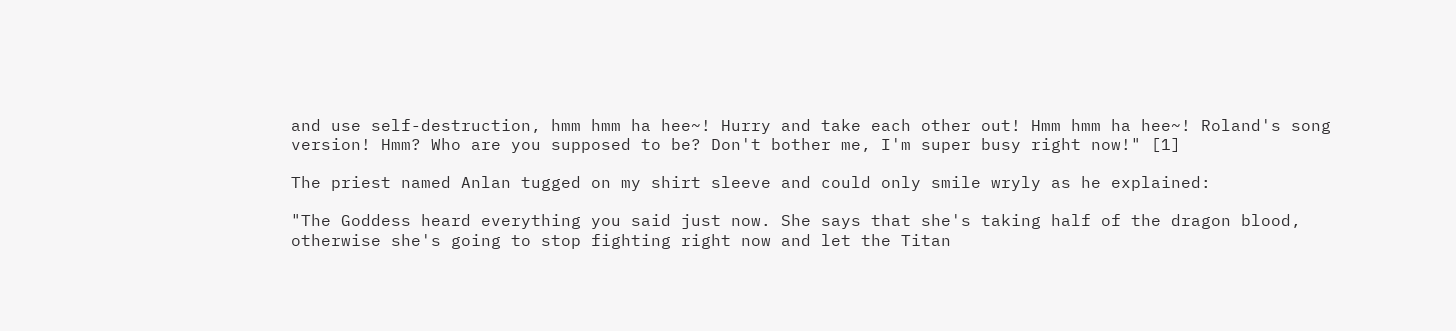and use self-destruction, hmm hmm ha hee~! Hurry and take each other out! Hmm hmm ha hee~! Roland's song version! Hmm? Who are you supposed to be? Don't bother me, I'm super busy right now!" [1]

The priest named Anlan tugged on my shirt sleeve and could only smile wryly as he explained:

"The Goddess heard everything you said just now. She says that she's taking half of the dragon blood, otherwise she's going to stop fighting right now and let the Titan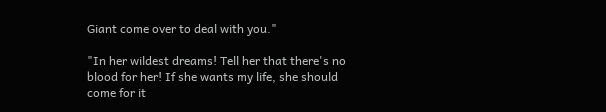Giant come over to deal with you."

"In her wildest dreams! Tell her that there's no blood for her! If she wants my life, she should come for it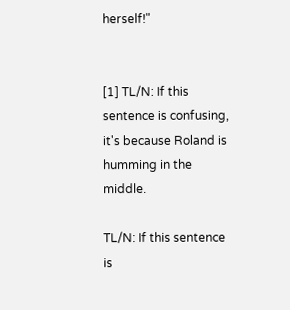herself!"


[1] TL/N: If this sentence is confusing, it's because Roland is humming in the middle.

TL/N: If this sentence is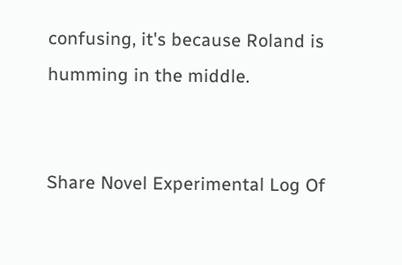confusing, it's because Roland is humming in the middle.


Share Novel Experimental Log Of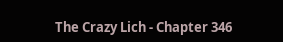The Crazy Lich - Chapter 346